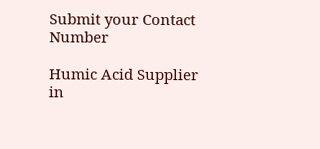Submit your Contact Number

Humic Acid Supplier in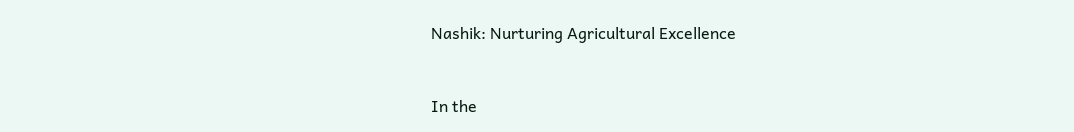Nashik: Nurturing Agricultural Excellence


In the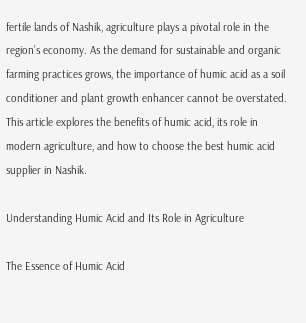fertile lands of Nashik, agriculture plays a pivotal role in the region’s economy. As the demand for sustainable and organic farming practices grows, the importance of humic acid as a soil conditioner and plant growth enhancer cannot be overstated. This article explores the benefits of humic acid, its role in modern agriculture, and how to choose the best humic acid supplier in Nashik.

Understanding Humic Acid and Its Role in Agriculture

The Essence of Humic Acid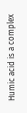Humic acid is a complex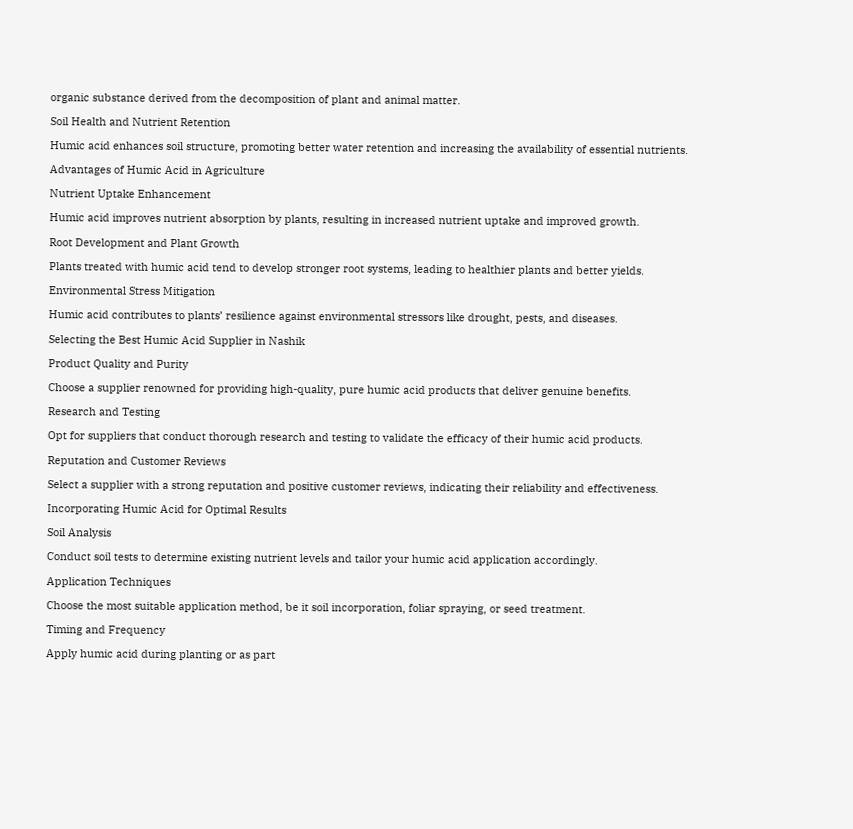organic substance derived from the decomposition of plant and animal matter.

Soil Health and Nutrient Retention

Humic acid enhances soil structure, promoting better water retention and increasing the availability of essential nutrients.

Advantages of Humic Acid in Agriculture

Nutrient Uptake Enhancement

Humic acid improves nutrient absorption by plants, resulting in increased nutrient uptake and improved growth.

Root Development and Plant Growth

Plants treated with humic acid tend to develop stronger root systems, leading to healthier plants and better yields.

Environmental Stress Mitigation

Humic acid contributes to plants’ resilience against environmental stressors like drought, pests, and diseases.

Selecting the Best Humic Acid Supplier in Nashik

Product Quality and Purity

Choose a supplier renowned for providing high-quality, pure humic acid products that deliver genuine benefits.

Research and Testing

Opt for suppliers that conduct thorough research and testing to validate the efficacy of their humic acid products.

Reputation and Customer Reviews

Select a supplier with a strong reputation and positive customer reviews, indicating their reliability and effectiveness.

Incorporating Humic Acid for Optimal Results

Soil Analysis

Conduct soil tests to determine existing nutrient levels and tailor your humic acid application accordingly.

Application Techniques

Choose the most suitable application method, be it soil incorporation, foliar spraying, or seed treatment.

Timing and Frequency

Apply humic acid during planting or as part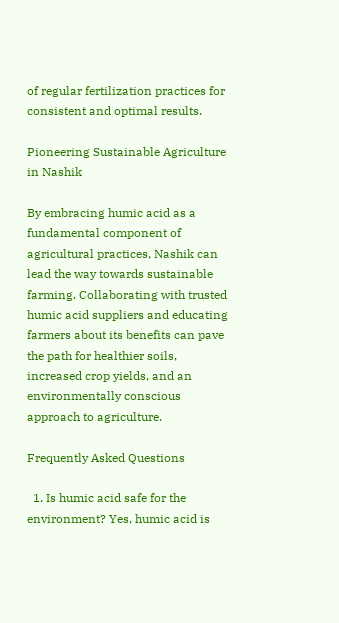of regular fertilization practices for consistent and optimal results.

Pioneering Sustainable Agriculture in Nashik

By embracing humic acid as a fundamental component of agricultural practices, Nashik can lead the way towards sustainable farming. Collaborating with trusted humic acid suppliers and educating farmers about its benefits can pave the path for healthier soils, increased crop yields, and an environmentally conscious approach to agriculture.

Frequently Asked Questions

  1. Is humic acid safe for the environment? Yes, humic acid is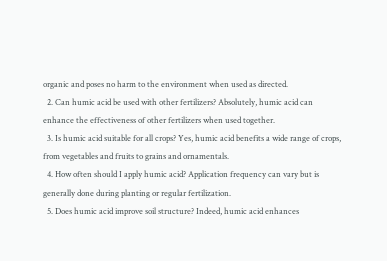organic and poses no harm to the environment when used as directed.
  2. Can humic acid be used with other fertilizers? Absolutely, humic acid can enhance the effectiveness of other fertilizers when used together.
  3. Is humic acid suitable for all crops? Yes, humic acid benefits a wide range of crops, from vegetables and fruits to grains and ornamentals.
  4. How often should I apply humic acid? Application frequency can vary but is generally done during planting or regular fertilization.
  5. Does humic acid improve soil structure? Indeed, humic acid enhances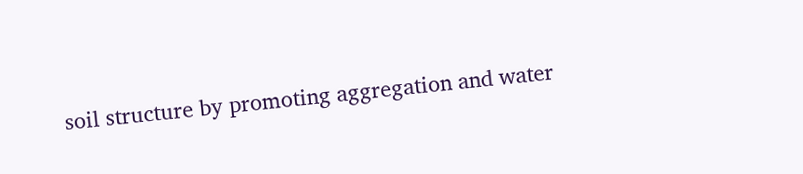soil structure by promoting aggregation and water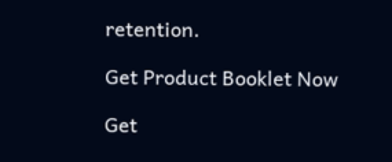retention.

Get Product Booklet Now

Get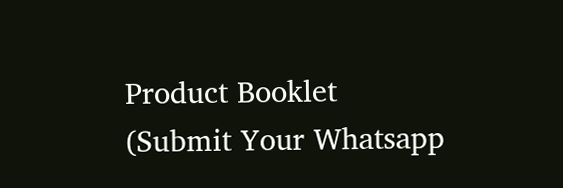Product Booklet
(Submit Your Whatsapp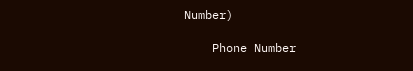Number)

    Phone Number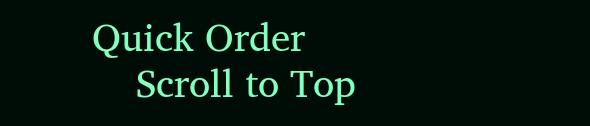Quick Order
    Scroll to Top